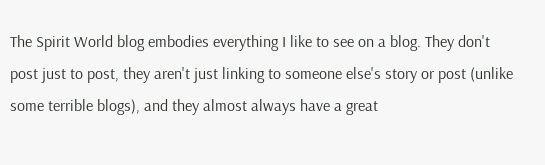The Spirit World blog embodies everything I like to see on a blog. They don't post just to post, they aren't just linking to someone else's story or post (unlike some terrible blogs), and they almost always have a great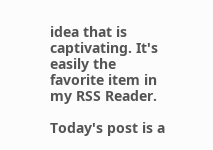idea that is captivating. It's easily the favorite item in my RSS Reader.

Today's post is a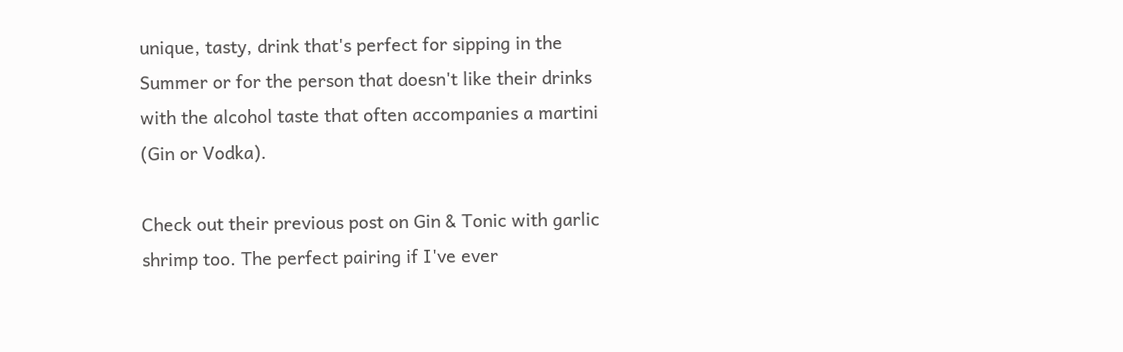unique, tasty, drink that's perfect for sipping in the Summer or for the person that doesn't like their drinks with the alcohol taste that often accompanies a martini (Gin or Vodka).

Check out their previous post on Gin & Tonic with garlic shrimp too. The perfect pairing if I've ever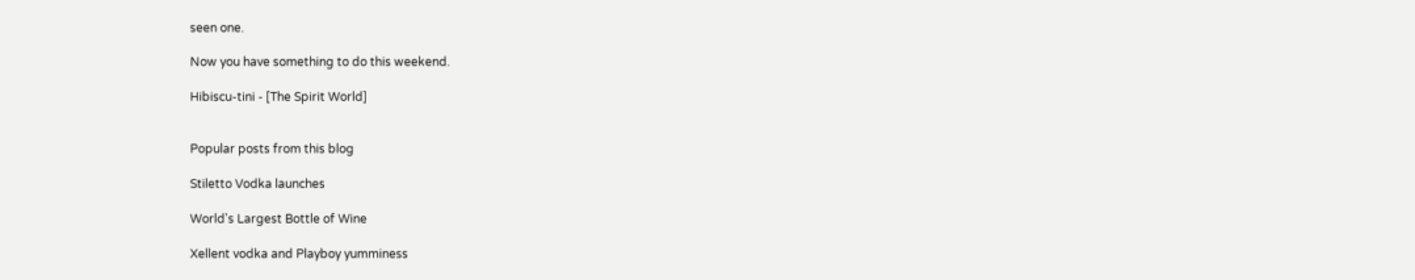seen one.

Now you have something to do this weekend.

Hibiscu-tini - [The Spirit World]


Popular posts from this blog

Stiletto Vodka launches

World's Largest Bottle of Wine

Xellent vodka and Playboy yumminess